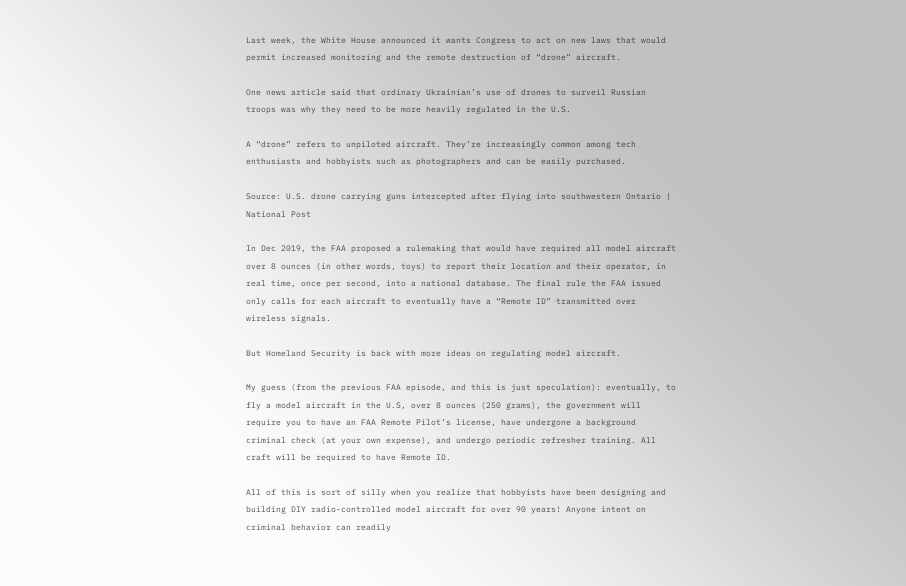Last week, the White House announced it wants Congress to act on new laws that would permit increased monitoring and the remote destruction of “drone” aircraft.

One news article said that ordinary Ukrainian’s use of drones to surveil Russian troops was why they need to be more heavily regulated in the U.S.

A “drone” refers to unpiloted aircraft. They’re increasingly common among tech enthusiasts and hobbyists such as photographers and can be easily purchased.

Source: U.S. drone carrying guns intercepted after flying into southwestern Ontario | National Post

In Dec 2019, the FAA proposed a rulemaking that would have required all model aircraft over 8 ounces (in other words, toys) to report their location and their operator, in real time, once per second, into a national database. The final rule the FAA issued only calls for each aircraft to eventually have a “Remote ID” transmitted over wireless signals.

But Homeland Security is back with more ideas on regulating model aircraft.

My guess (from the previous FAA episode, and this is just speculation): eventually, to fly a model aircraft in the U.S, over 8 ounces (250 grams), the government will require you to have an FAA Remote Pilot’s license, have undergone a background criminal check (at your own expense), and undergo periodic refresher training. All craft will be required to have Remote ID.

All of this is sort of silly when you realize that hobbyists have been designing and building DIY radio-controlled model aircraft for over 90 years! Anyone intent on criminal behavior can readily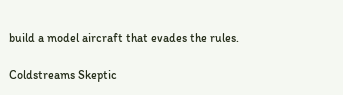build a model aircraft that evades the rules.

Coldstreams Skeptic